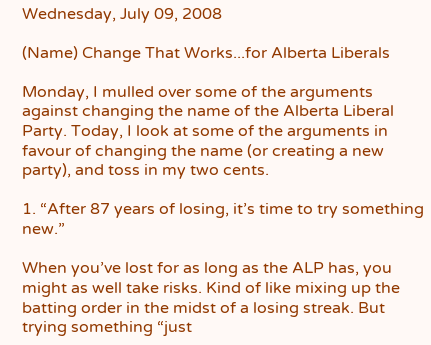Wednesday, July 09, 2008

(Name) Change That Works...for Alberta Liberals

Monday, I mulled over some of the arguments against changing the name of the Alberta Liberal Party. Today, I look at some of the arguments in favour of changing the name (or creating a new party), and toss in my two cents.

1. “After 87 years of losing, it’s time to try something new.”

When you’ve lost for as long as the ALP has, you might as well take risks. Kind of like mixing up the batting order in the midst of a losing streak. But trying something “just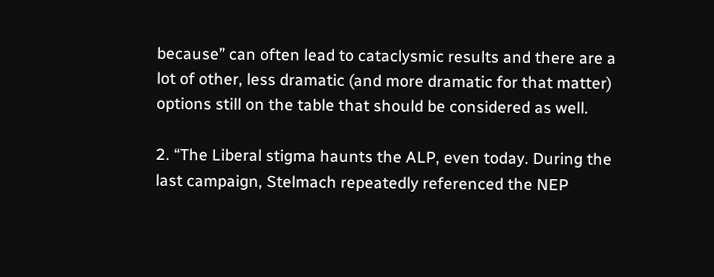because” can often lead to cataclysmic results and there are a lot of other, less dramatic (and more dramatic for that matter) options still on the table that should be considered as well.

2. “The Liberal stigma haunts the ALP, even today. During the last campaign, Stelmach repeatedly referenced the NEP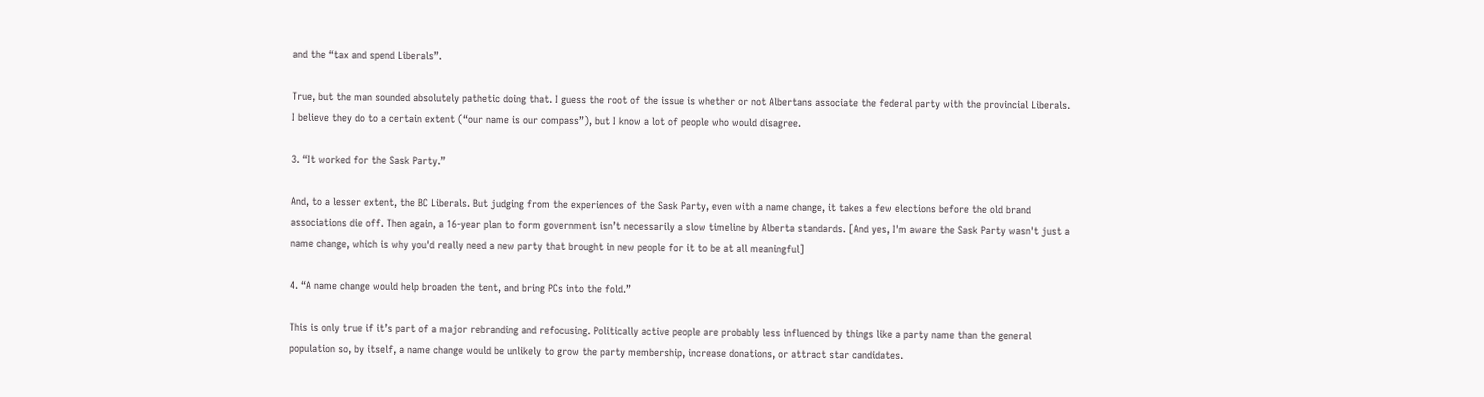and the “tax and spend Liberals”.

True, but the man sounded absolutely pathetic doing that. I guess the root of the issue is whether or not Albertans associate the federal party with the provincial Liberals. I believe they do to a certain extent (“our name is our compass”), but I know a lot of people who would disagree.

3. “It worked for the Sask Party.”

And, to a lesser extent, the BC Liberals. But judging from the experiences of the Sask Party, even with a name change, it takes a few elections before the old brand associations die off. Then again, a 16-year plan to form government isn’t necessarily a slow timeline by Alberta standards. [And yes, I'm aware the Sask Party wasn't just a name change, which is why you'd really need a new party that brought in new people for it to be at all meaningful]

4. “A name change would help broaden the tent, and bring PCs into the fold.”

This is only true if it’s part of a major rebranding and refocusing. Politically active people are probably less influenced by things like a party name than the general population so, by itself, a name change would be unlikely to grow the party membership, increase donations, or attract star candidates.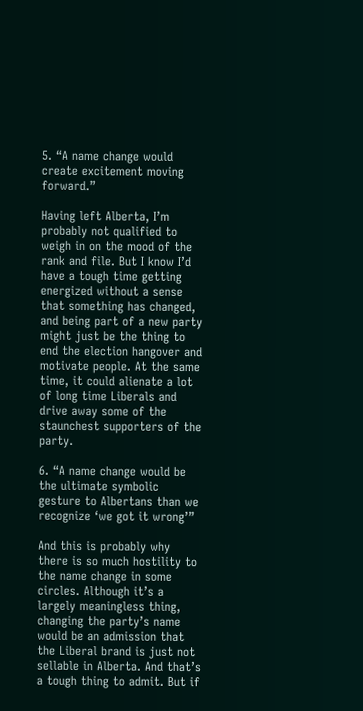5. “A name change would create excitement moving forward.”

Having left Alberta, I’m probably not qualified to weigh in on the mood of the rank and file. But I know I’d have a tough time getting energized without a sense that something has changed, and being part of a new party might just be the thing to end the election hangover and motivate people. At the same time, it could alienate a lot of long time Liberals and drive away some of the staunchest supporters of the party.

6. “A name change would be the ultimate symbolic gesture to Albertans than we recognize ‘we got it wrong’”

And this is probably why there is so much hostility to the name change in some circles. Although it’s a largely meaningless thing, changing the party’s name would be an admission that the Liberal brand is just not sellable in Alberta. And that’s a tough thing to admit. But if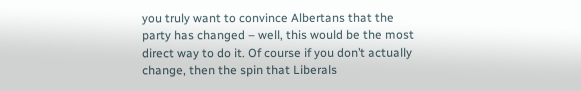you truly want to convince Albertans that the party has changed – well, this would be the most direct way to do it. Of course if you don’t actually change, then the spin that Liberals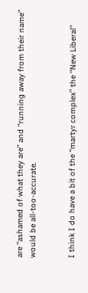are “ashamed of what they are” and “running away from their name” would be all-too-accurate.


I think I do have a bit of the “martyr complex” the “New Liberal”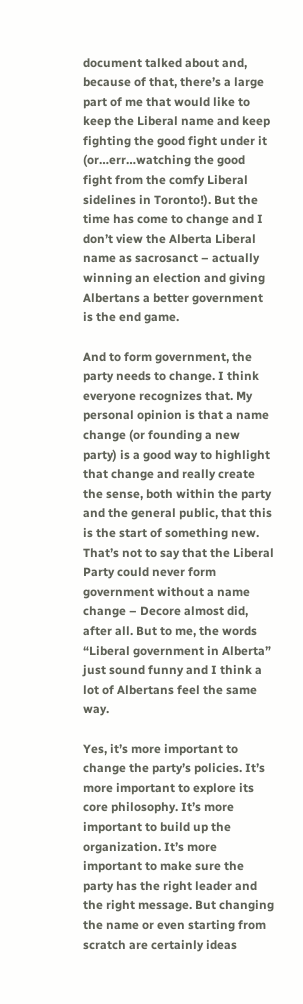document talked about and, because of that, there’s a large part of me that would like to keep the Liberal name and keep fighting the good fight under it (or…err…watching the good fight from the comfy Liberal sidelines in Toronto!). But the time has come to change and I don’t view the Alberta Liberal name as sacrosanct – actually winning an election and giving Albertans a better government is the end game.

And to form government, the party needs to change. I think everyone recognizes that. My personal opinion is that a name change (or founding a new party) is a good way to highlight that change and really create the sense, both within the party and the general public, that this is the start of something new. That’s not to say that the Liberal Party could never form government without a name change – Decore almost did, after all. But to me, the words “Liberal government in Alberta” just sound funny and I think a lot of Albertans feel the same way.

Yes, it’s more important to change the party’s policies. It’s more important to explore its core philosophy. It’s more important to build up the organization. It’s more important to make sure the party has the right leader and the right message. But changing the name or even starting from scratch are certainly ideas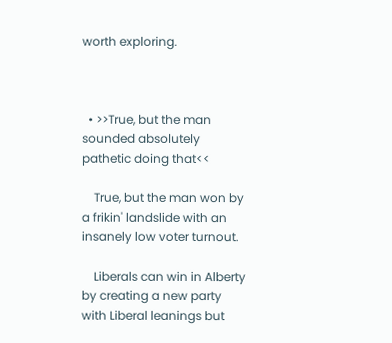worth exploring.



  • >>True, but the man sounded absolutely pathetic doing that<<

    True, but the man won by a frikin' landslide with an insanely low voter turnout.

    Liberals can win in Alberty by creating a new party with Liberal leanings but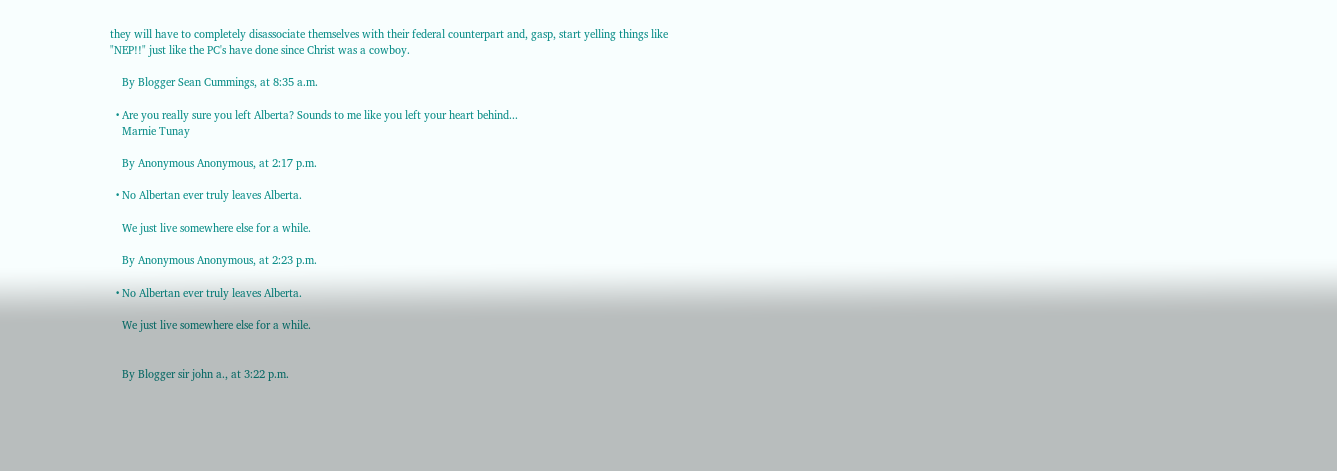they will have to completely disassociate themselves with their federal counterpart and, gasp, start yelling things like "NEP!!" just like the PC's have done since Christ was a cowboy.

    By Blogger Sean Cummings, at 8:35 a.m.

  • Are you really sure you left Alberta? Sounds to me like you left your heart behind...
    Marnie Tunay

    By Anonymous Anonymous, at 2:17 p.m.

  • No Albertan ever truly leaves Alberta.

    We just live somewhere else for a while.

    By Anonymous Anonymous, at 2:23 p.m.

  • No Albertan ever truly leaves Alberta.

    We just live somewhere else for a while.


    By Blogger sir john a., at 3:22 p.m.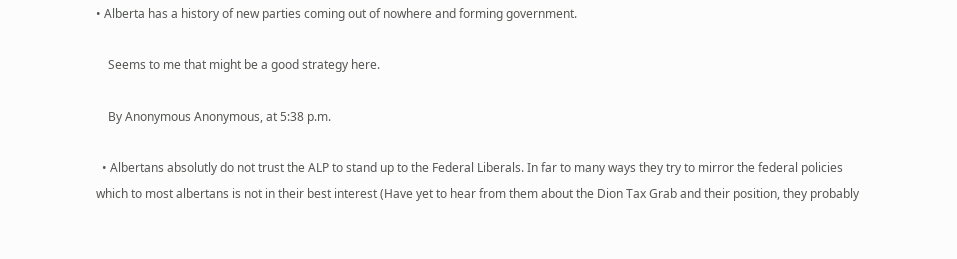• Alberta has a history of new parties coming out of nowhere and forming government.

    Seems to me that might be a good strategy here.

    By Anonymous Anonymous, at 5:38 p.m.

  • Albertans absolutly do not trust the ALP to stand up to the Federal Liberals. In far to many ways they try to mirror the federal policies which to most albertans is not in their best interest (Have yet to hear from them about the Dion Tax Grab and their position, they probably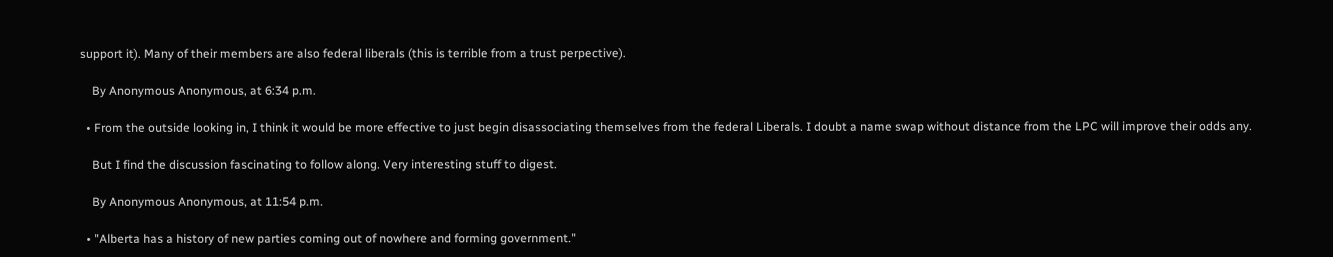support it). Many of their members are also federal liberals (this is terrible from a trust perpective).

    By Anonymous Anonymous, at 6:34 p.m.

  • From the outside looking in, I think it would be more effective to just begin disassociating themselves from the federal Liberals. I doubt a name swap without distance from the LPC will improve their odds any.

    But I find the discussion fascinating to follow along. Very interesting stuff to digest.

    By Anonymous Anonymous, at 11:54 p.m.

  • "Alberta has a history of new parties coming out of nowhere and forming government."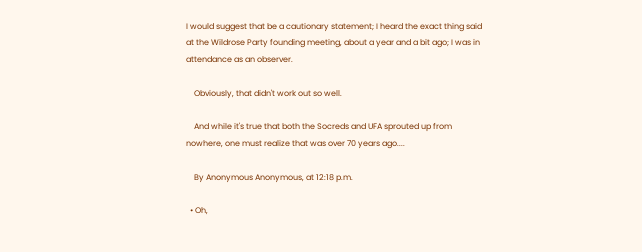I would suggest that be a cautionary statement; I heard the exact thing said at the Wildrose Party founding meeting, about a year and a bit ago; I was in attendance as an observer.

    Obviously, that didn't work out so well.

    And while it's true that both the Socreds and UFA sprouted up from nowhere, one must realize that was over 70 years ago....

    By Anonymous Anonymous, at 12:18 p.m.

  • Oh,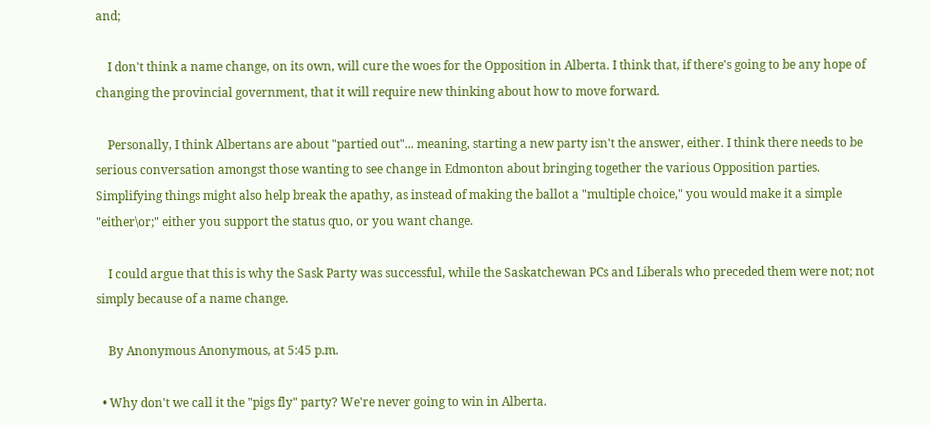and;

    I don't think a name change, on its own, will cure the woes for the Opposition in Alberta. I think that, if there's going to be any hope of changing the provincial government, that it will require new thinking about how to move forward.

    Personally, I think Albertans are about "partied out"... meaning, starting a new party isn't the answer, either. I think there needs to be serious conversation amongst those wanting to see change in Edmonton about bringing together the various Opposition parties. Simplifying things might also help break the apathy, as instead of making the ballot a "multiple choice," you would make it a simple "either\or;" either you support the status quo, or you want change.

    I could argue that this is why the Sask Party was successful, while the Saskatchewan PCs and Liberals who preceded them were not; not simply because of a name change.

    By Anonymous Anonymous, at 5:45 p.m.

  • Why don't we call it the "pigs fly" party? We're never going to win in Alberta.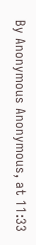By Anonymous Anonymous, at 11:33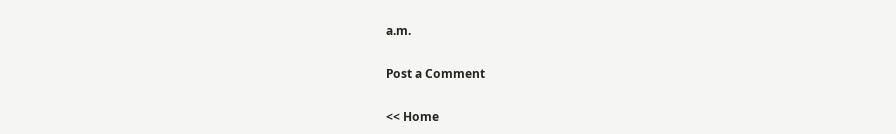a.m.

Post a Comment

<< Home